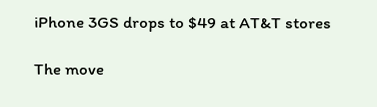iPhone 3GS drops to $49 at AT&T stores

The move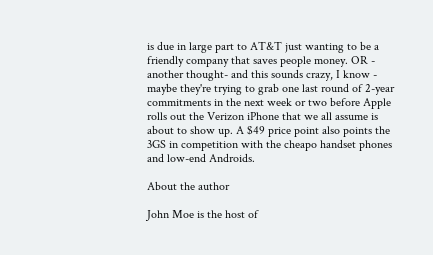is due in large part to AT&T just wanting to be a friendly company that saves people money. OR - another thought- and this sounds crazy, I know - maybe they're trying to grab one last round of 2-year commitments in the next week or two before Apple rolls out the Verizon iPhone that we all assume is about to show up. A $49 price point also points the 3GS in competition with the cheapo handset phones and low-end Androids.

About the author

John Moe is the host of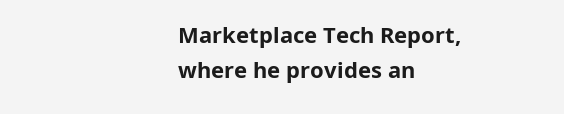Marketplace Tech Report, where he provides an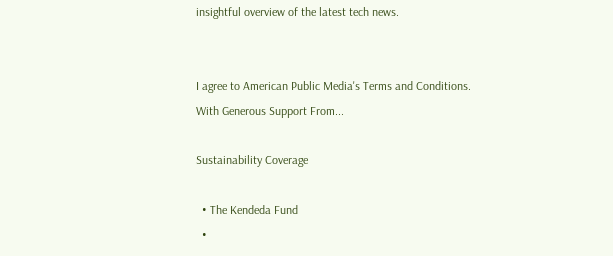insightful overview of the latest tech news.


I agree to American Public Media's Terms and Conditions.
With Generous Support From...

Sustainability Coverage

  • The Kendeda Fund
  •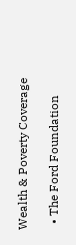Wealth & Poverty Coverage

  • The Ford Foundation